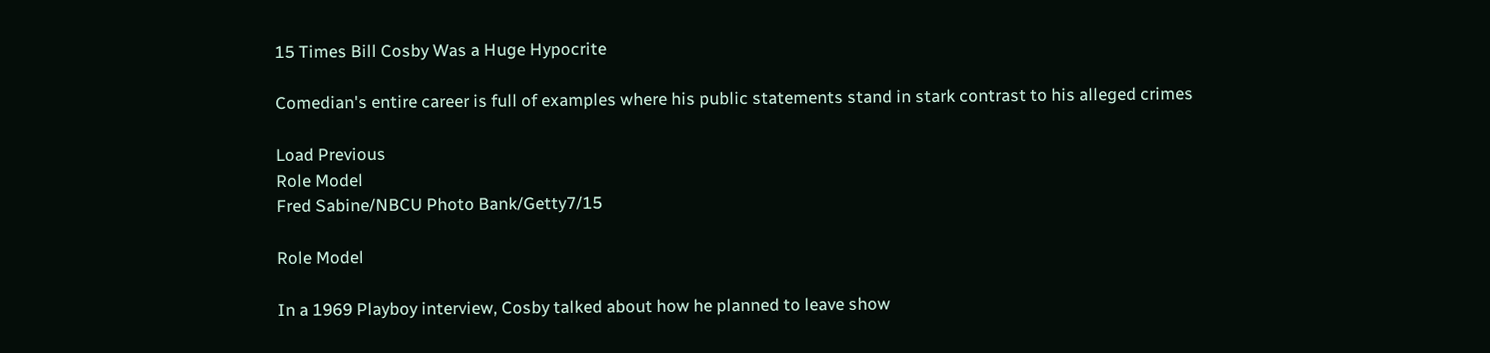15 Times Bill Cosby Was a Huge Hypocrite

Comedian's entire career is full of examples where his public statements stand in stark contrast to his alleged crimes

Load Previous
Role Model
Fred Sabine/NBCU Photo Bank/Getty7/15

Role Model

In a 1969 Playboy interview, Cosby talked about how he planned to leave show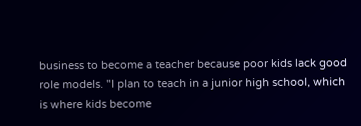business to become a teacher because poor kids lack good role models. "I plan to teach in a junior high school, which is where kids become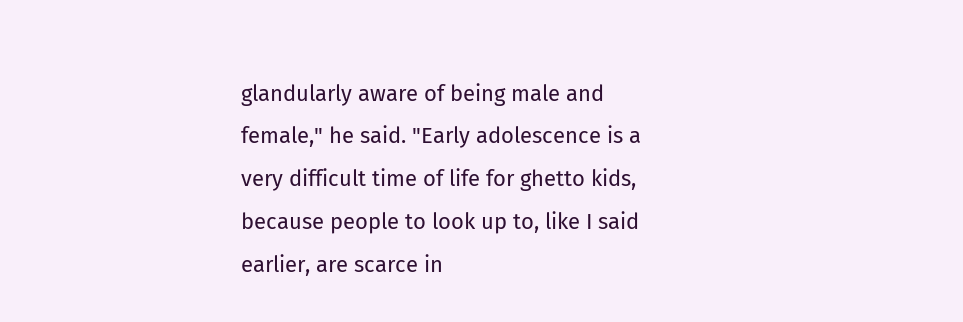glandularly aware of being male and female," he said. "Early adolescence is a very difficult time of life for ghetto kids, because people to look up to, like I said earlier, are scarce in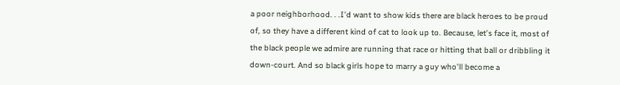a poor neighborhood. . .I'd want to show kids there are black heroes to be proud of, so they have a different kind of cat to look up to. Because, let's face it, most of the black people we admire are running that race or hitting that ball or dribbling it down-court. And so black girls hope to marry a guy who'll become a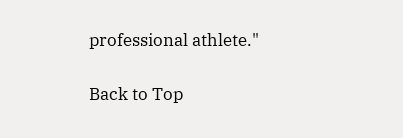professional athlete."

Back to Top